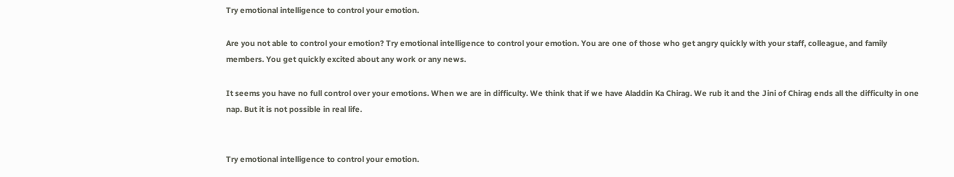Try emotional intelligence to control your emotion.

Are you not able to control your emotion? Try emotional intelligence to control your emotion. You are one of those who get angry quickly with your staff, colleague, and family members. You get quickly excited about any work or any news.

It seems you have no full control over your emotions. When we are in difficulty. We think that if we have Aladdin Ka Chirag. We rub it and the Jini of Chirag ends all the difficulty in one nap. But it is not possible in real life.


Try emotional intelligence to control your emotion.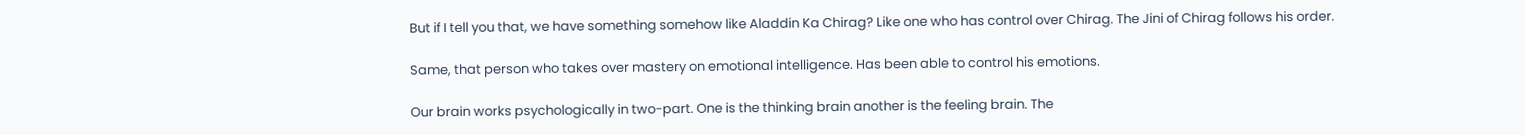But if I tell you that, we have something somehow like Aladdin Ka Chirag? Like one who has control over Chirag. The Jini of Chirag follows his order.

Same, that person who takes over mastery on emotional intelligence. Has been able to control his emotions.

Our brain works psychologically in two-part. One is the thinking brain another is the feeling brain. The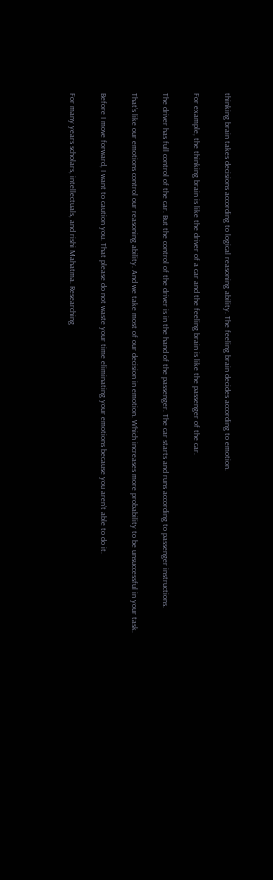thinking brain takes decisions according to logical reasoning ability. The feeling brain decides according to emotion.

For example, the thinking brain is like the driver of a car and the feeling brain is like the passenger of the car.

The driver has full control of the car. But the control of the driver is in the hand of the passenger. The car starts and runs according to passenger instructions.

That’s like our emotions control our reasoning ability. And we take most of our decision in emotion. Which increases more probability to be unsuccessful in your task.

Before I move forward, I want to caution you. That please do not waste your time eliminating your emotions because you aren’t able to do it.

For many years scholars, intellectuals, and rishi Mahatma. Researching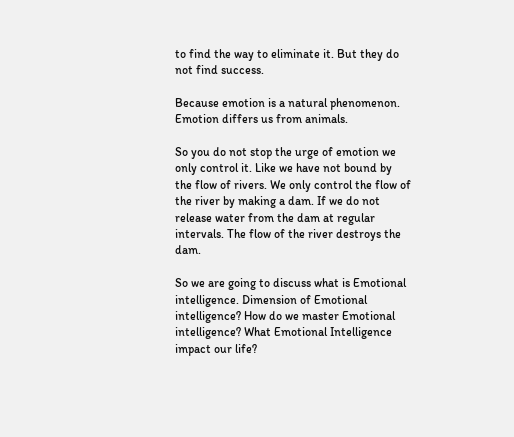to find the way to eliminate it. But they do not find success.

Because emotion is a natural phenomenon. Emotion differs us from animals.

So you do not stop the urge of emotion we only control it. Like we have not bound by the flow of rivers. We only control the flow of the river by making a dam. If we do not release water from the dam at regular intervals. The flow of the river destroys the dam.

So we are going to discuss what is Emotional intelligence. Dimension of Emotional intelligence? How do we master Emotional intelligence? What Emotional Intelligence impact our life?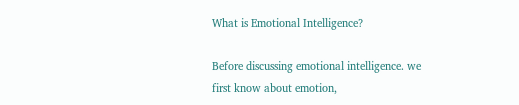What is Emotional Intelligence?

Before discussing emotional intelligence. we first know about emotion,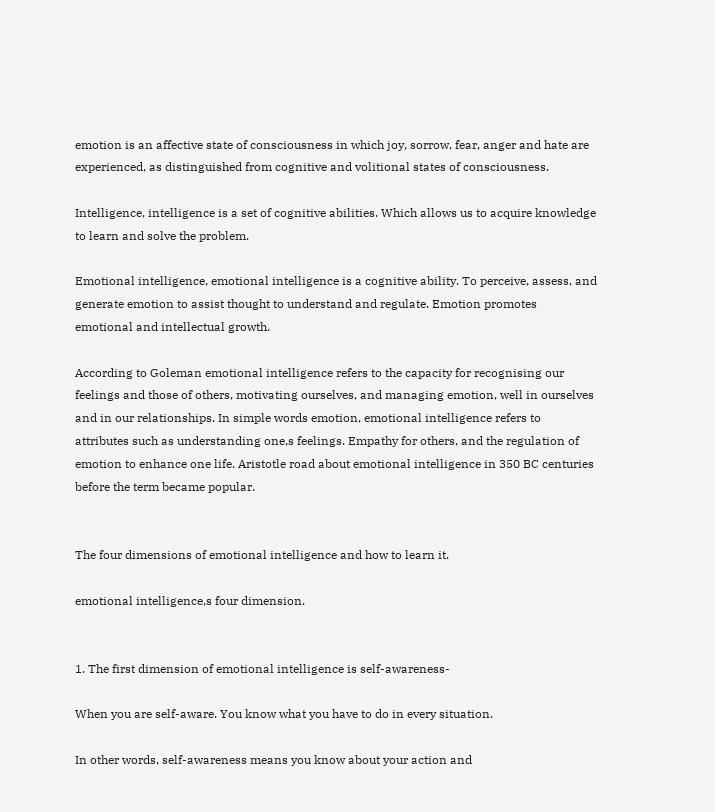emotion is an affective state of consciousness in which joy, sorrow, fear, anger and hate are experienced, as distinguished from cognitive and volitional states of consciousness.

Intelligence, intelligence is a set of cognitive abilities. Which allows us to acquire knowledge to learn and solve the problem.

Emotional intelligence, emotional intelligence is a cognitive ability. To perceive, assess, and generate emotion to assist thought to understand and regulate. Emotion promotes emotional and intellectual growth.

According to Goleman emotional intelligence refers to the capacity for recognising our feelings and those of others, motivating ourselves, and managing emotion, well in ourselves and in our relationships. In simple words emotion, emotional intelligence refers to attributes such as understanding one,s feelings. Empathy for others, and the regulation of emotion to enhance one life. Aristotle road about emotional intelligence in 350 BC centuries before the term became popular.


The four dimensions of emotional intelligence and how to learn it.

emotional intelligence,s four dimension.


1. The first dimension of emotional intelligence is self-awareness-

When you are self-aware. You know what you have to do in every situation.

In other words, self-awareness means you know about your action and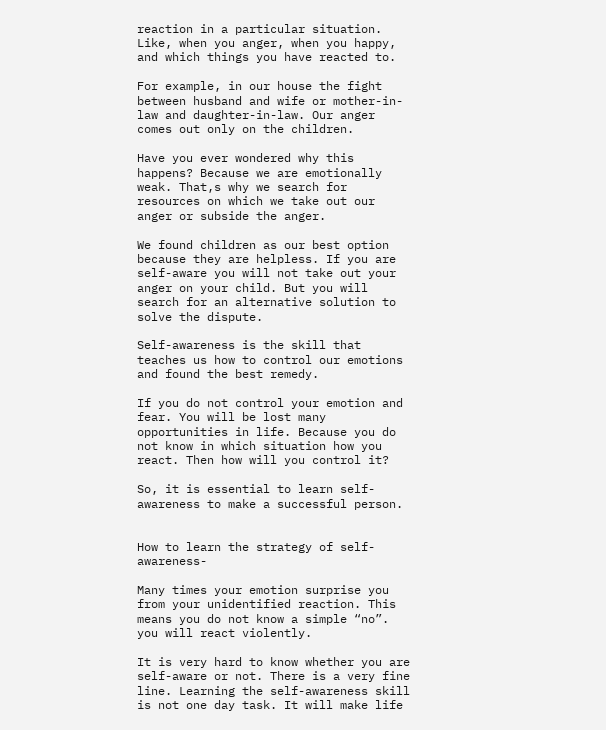reaction in a particular situation. Like, when you anger, when you happy, and which things you have reacted to.

For example, in our house the fight between husband and wife or mother-in-law and daughter-in-law. Our anger comes out only on the children.

Have you ever wondered why this happens? Because we are emotionally weak. That,s why we search for resources on which we take out our anger or subside the anger.

We found children as our best option because they are helpless. If you are self-aware you will not take out your anger on your child. But you will search for an alternative solution to solve the dispute.

Self-awareness is the skill that teaches us how to control our emotions and found the best remedy.

If you do not control your emotion and fear. You will be lost many opportunities in life. Because you do not know in which situation how you react. Then how will you control it?

So, it is essential to learn self-awareness to make a successful person.


How to learn the strategy of self-awareness-

Many times your emotion surprise you from your unidentified reaction. This means you do not know a simple “no”. you will react violently.

It is very hard to know whether you are self-aware or not. There is a very fine line. Learning the self-awareness skill is not one day task. It will make life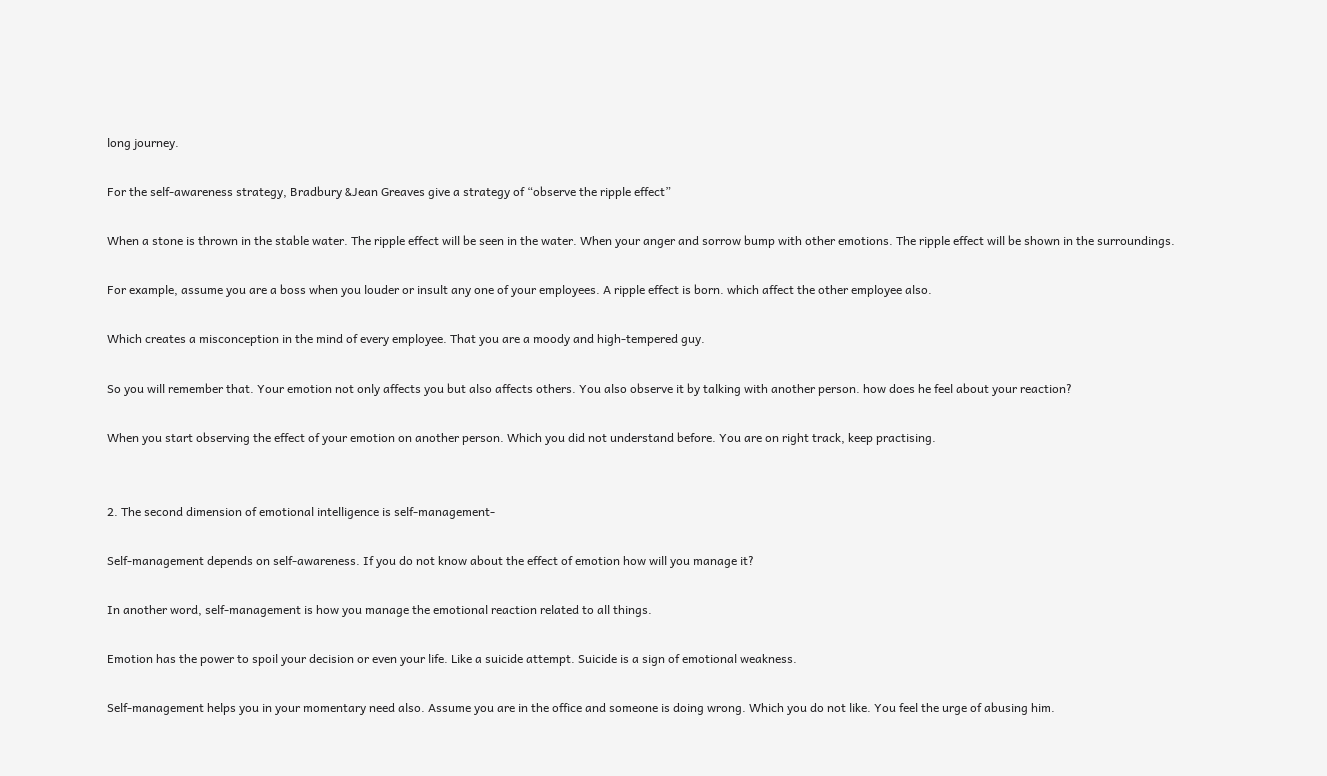long journey.

For the self-awareness strategy, Bradbury &Jean Greaves give a strategy of “observe the ripple effect”

When a stone is thrown in the stable water. The ripple effect will be seen in the water. When your anger and sorrow bump with other emotions. The ripple effect will be shown in the surroundings.

For example, assume you are a boss when you louder or insult any one of your employees. A ripple effect is born. which affect the other employee also.

Which creates a misconception in the mind of every employee. That you are a moody and high-tempered guy.

So you will remember that. Your emotion not only affects you but also affects others. You also observe it by talking with another person. how does he feel about your reaction?

When you start observing the effect of your emotion on another person. Which you did not understand before. You are on right track, keep practising.


2. The second dimension of emotional intelligence is self-management-

Self-management depends on self-awareness. If you do not know about the effect of emotion how will you manage it?

In another word, self-management is how you manage the emotional reaction related to all things.

Emotion has the power to spoil your decision or even your life. Like a suicide attempt. Suicide is a sign of emotional weakness.

Self-management helps you in your momentary need also. Assume you are in the office and someone is doing wrong. Which you do not like. You feel the urge of abusing him.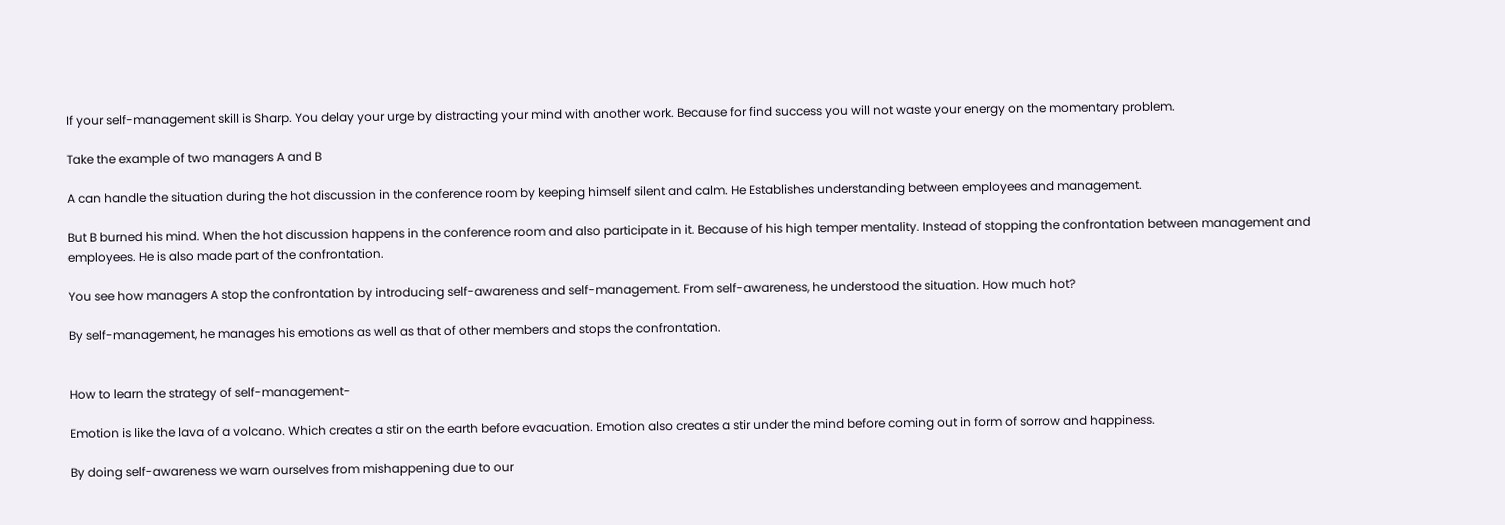If your self-management skill is Sharp. You delay your urge by distracting your mind with another work. Because for find success you will not waste your energy on the momentary problem.

Take the example of two managers A and B

A can handle the situation during the hot discussion in the conference room by keeping himself silent and calm. He Establishes understanding between employees and management.

But B burned his mind. When the hot discussion happens in the conference room and also participate in it. Because of his high temper mentality. Instead of stopping the confrontation between management and employees. He is also made part of the confrontation.

You see how managers A stop the confrontation by introducing self-awareness and self-management. From self-awareness, he understood the situation. How much hot?

By self-management, he manages his emotions as well as that of other members and stops the confrontation.


How to learn the strategy of self-management-

Emotion is like the lava of a volcano. Which creates a stir on the earth before evacuation. Emotion also creates a stir under the mind before coming out in form of sorrow and happiness.

By doing self-awareness we warn ourselves from mishappening due to our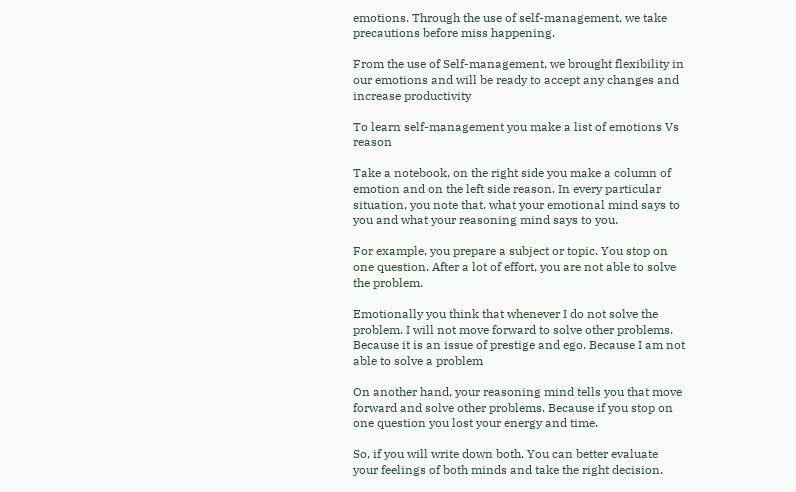emotions. Through the use of self-management, we take precautions before miss happening.

From the use of Self-management, we brought flexibility in our emotions and will be ready to accept any changes and increase productivity

To learn self-management you make a list of emotions Vs reason

Take a notebook, on the right side you make a column of emotion and on the left side reason. In every particular situation, you note that. what your emotional mind says to you and what your reasoning mind says to you.

For example, you prepare a subject or topic. You stop on one question. After a lot of effort, you are not able to solve the problem.

Emotionally you think that whenever I do not solve the problem. I will not move forward to solve other problems. Because it is an issue of prestige and ego. Because I am not able to solve a problem

On another hand, your reasoning mind tells you that move forward and solve other problems. Because if you stop on one question you lost your energy and time.

So, if you will write down both. You can better evaluate your feelings of both minds and take the right decision.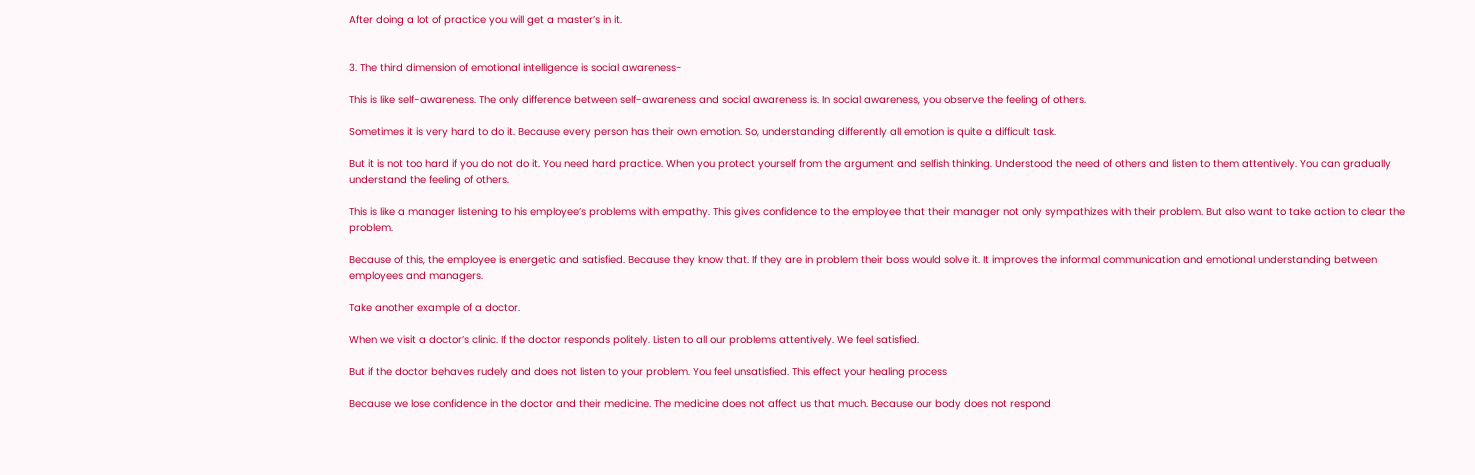After doing a lot of practice you will get a master’s in it.


3. The third dimension of emotional intelligence is social awareness-

This is like self-awareness. The only difference between self-awareness and social awareness is. In social awareness, you observe the feeling of others.

Sometimes it is very hard to do it. Because every person has their own emotion. So, understanding differently all emotion is quite a difficult task.

But it is not too hard if you do not do it. You need hard practice. When you protect yourself from the argument and selfish thinking. Understood the need of others and listen to them attentively. You can gradually understand the feeling of others.

This is like a manager listening to his employee’s problems with empathy. This gives confidence to the employee that their manager not only sympathizes with their problem. But also want to take action to clear the problem.

Because of this, the employee is energetic and satisfied. Because they know that. If they are in problem their boss would solve it. It improves the informal communication and emotional understanding between employees and managers.

Take another example of a doctor.

When we visit a doctor’s clinic. If the doctor responds politely. Listen to all our problems attentively. We feel satisfied.

But if the doctor behaves rudely and does not listen to your problem. You feel unsatisfied. This effect your healing process

Because we lose confidence in the doctor and their medicine. The medicine does not affect us that much. Because our body does not respond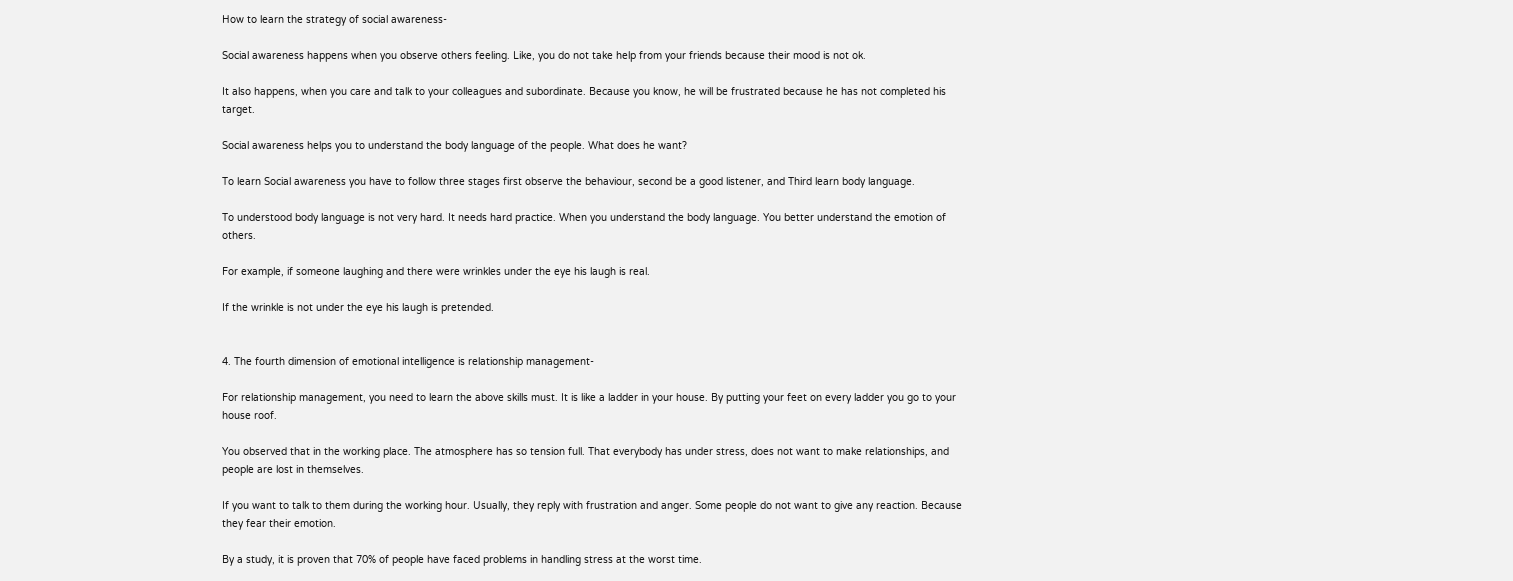How to learn the strategy of social awareness-

Social awareness happens when you observe others feeling. Like, you do not take help from your friends because their mood is not ok.

It also happens, when you care and talk to your colleagues and subordinate. Because you know, he will be frustrated because he has not completed his target.

Social awareness helps you to understand the body language of the people. What does he want?

To learn Social awareness you have to follow three stages first observe the behaviour, second be a good listener, and Third learn body language.

To understood body language is not very hard. It needs hard practice. When you understand the body language. You better understand the emotion of others.

For example, if someone laughing and there were wrinkles under the eye his laugh is real.

If the wrinkle is not under the eye his laugh is pretended.


4. The fourth dimension of emotional intelligence is relationship management-

For relationship management, you need to learn the above skills must. It is like a ladder in your house. By putting your feet on every ladder you go to your house roof.

You observed that in the working place. The atmosphere has so tension full. That everybody has under stress, does not want to make relationships, and people are lost in themselves.

If you want to talk to them during the working hour. Usually, they reply with frustration and anger. Some people do not want to give any reaction. Because they fear their emotion.

By a study, it is proven that 70% of people have faced problems in handling stress at the worst time.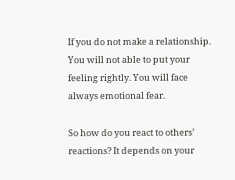If you do not make a relationship. You will not able to put your feeling rightly. You will face always emotional fear.

So how do you react to others’ reactions? It depends on your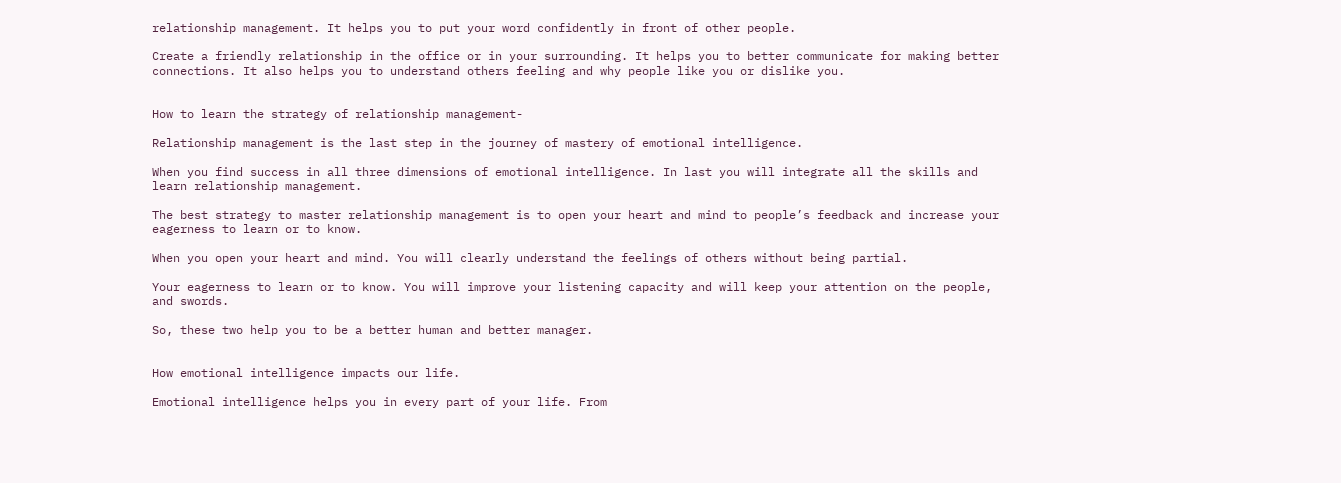relationship management. It helps you to put your word confidently in front of other people.

Create a friendly relationship in the office or in your surrounding. It helps you to better communicate for making better connections. It also helps you to understand others feeling and why people like you or dislike you.


How to learn the strategy of relationship management-

Relationship management is the last step in the journey of mastery of emotional intelligence.

When you find success in all three dimensions of emotional intelligence. In last you will integrate all the skills and learn relationship management.

The best strategy to master relationship management is to open your heart and mind to people’s feedback and increase your eagerness to learn or to know.

When you open your heart and mind. You will clearly understand the feelings of others without being partial.

Your eagerness to learn or to know. You will improve your listening capacity and will keep your attention on the people, and swords.

So, these two help you to be a better human and better manager.


How emotional intelligence impacts our life.

Emotional intelligence helps you in every part of your life. From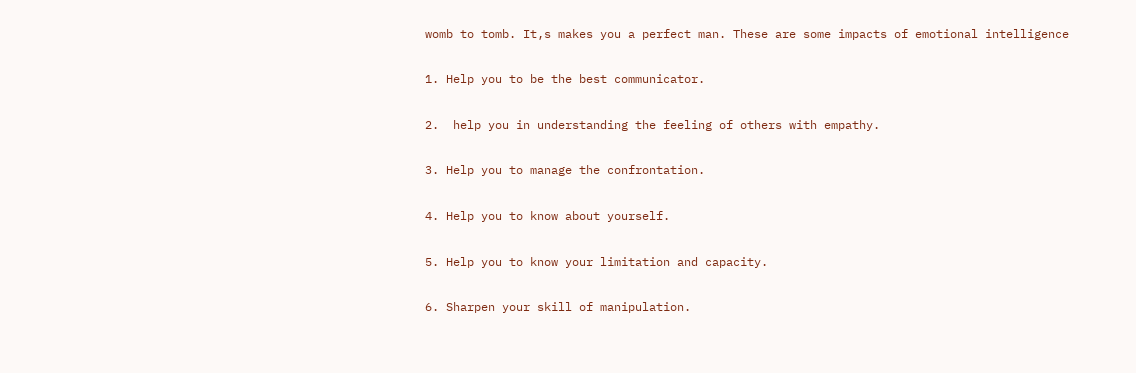womb to tomb. It,s makes you a perfect man. These are some impacts of emotional intelligence

1. Help you to be the best communicator.

2.  help you in understanding the feeling of others with empathy.

3. Help you to manage the confrontation.

4. Help you to know about yourself.

5. Help you to know your limitation and capacity.

6. Sharpen your skill of manipulation.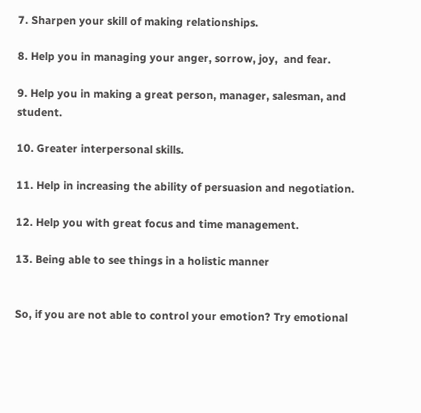7. Sharpen your skill of making relationships.

8. Help you in managing your anger, sorrow, joy,  and fear.

9. Help you in making a great person, manager, salesman, and student.

10. Greater interpersonal skills.

11. Help in increasing the ability of persuasion and negotiation.

12. Help you with great focus and time management.

13. Being able to see things in a holistic manner


So, if you are not able to control your emotion? Try emotional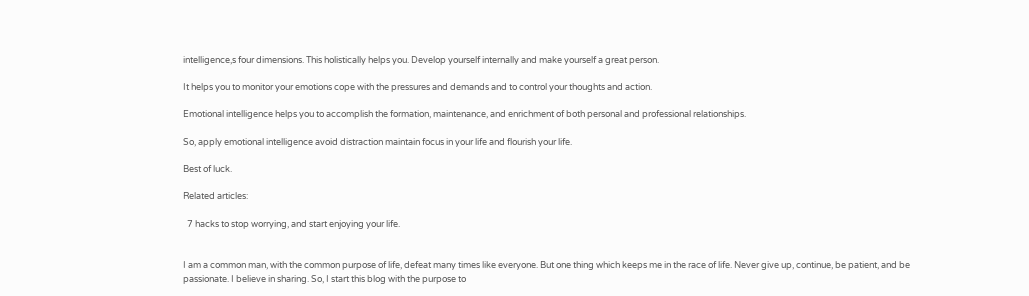intelligence,s four dimensions. This holistically helps you. Develop yourself internally and make yourself a great person.

It helps you to monitor your emotions cope with the pressures and demands and to control your thoughts and action.

Emotional intelligence helps you to accomplish the formation, maintenance, and enrichment of both personal and professional relationships.

So, apply emotional intelligence avoid distraction maintain focus in your life and flourish your life.

Best of luck.

Related articles:

  7 hacks to stop worrying, and start enjoying your life.


I am a common man, with the common purpose of life, defeat many times like everyone. But one thing which keeps me in the race of life. Never give up, continue, be patient, and be passionate. I believe in sharing. So, I start this blog with the purpose to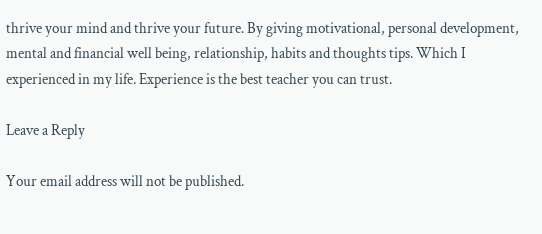thrive your mind and thrive your future. By giving motivational, personal development, mental and financial well being, relationship, habits and thoughts tips. Which I experienced in my life. Experience is the best teacher you can trust.

Leave a Reply

Your email address will not be published.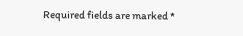Required fields are marked *